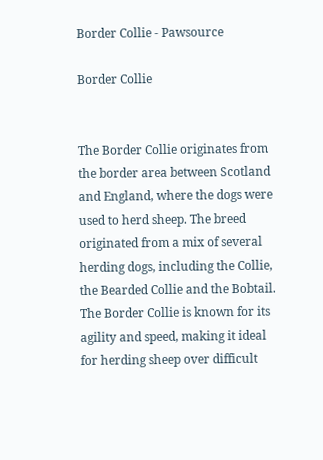Border Collie - Pawsource

Border Collie


The Border Collie originates from the border area between Scotland and England, where the dogs were used to herd sheep. The breed originated from a mix of several herding dogs, including the Collie, the Bearded Collie and the Bobtail. The Border Collie is known for its agility and speed, making it ideal for herding sheep over difficult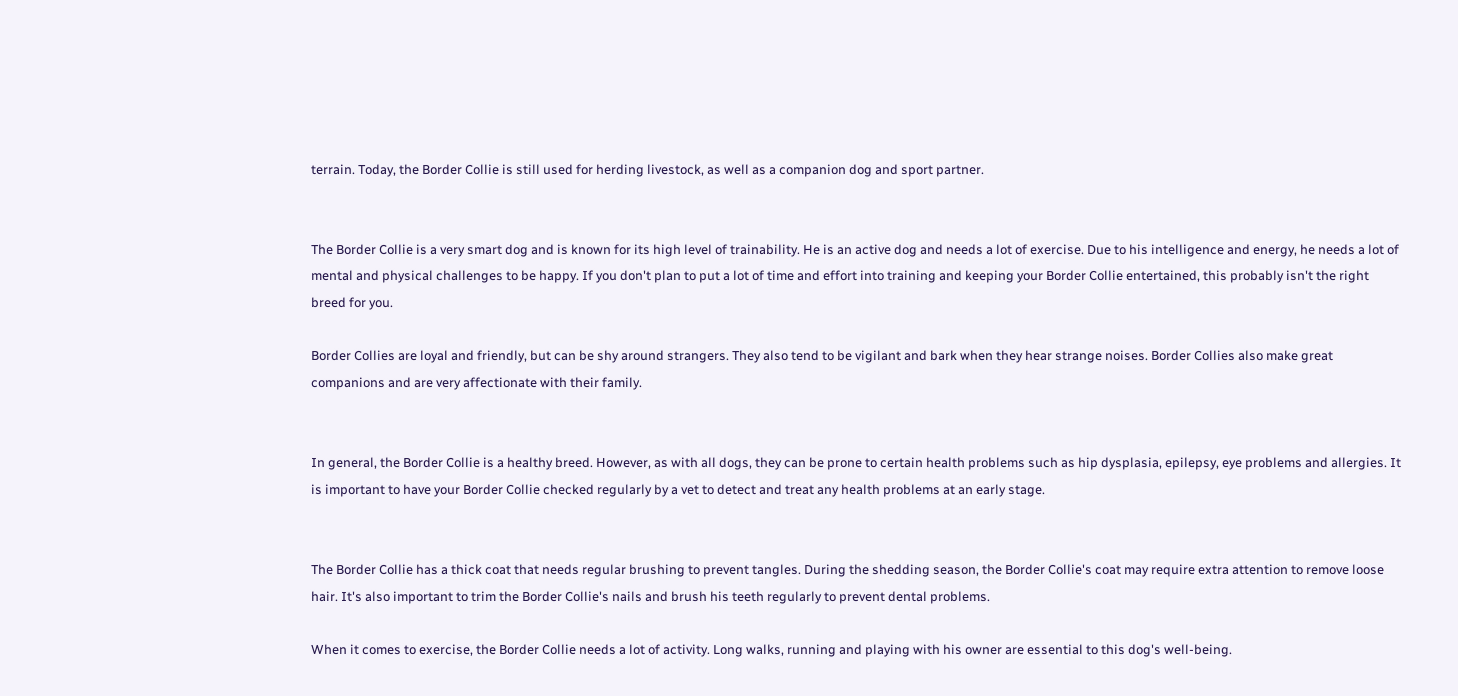terrain. Today, the Border Collie is still used for herding livestock, as well as a companion dog and sport partner.


The Border Collie is a very smart dog and is known for its high level of trainability. He is an active dog and needs a lot of exercise. Due to his intelligence and energy, he needs a lot of mental and physical challenges to be happy. If you don't plan to put a lot of time and effort into training and keeping your Border Collie entertained, this probably isn't the right breed for you.

Border Collies are loyal and friendly, but can be shy around strangers. They also tend to be vigilant and bark when they hear strange noises. Border Collies also make great companions and are very affectionate with their family.


In general, the Border Collie is a healthy breed. However, as with all dogs, they can be prone to certain health problems such as hip dysplasia, epilepsy, eye problems and allergies. It is important to have your Border Collie checked regularly by a vet to detect and treat any health problems at an early stage.


The Border Collie has a thick coat that needs regular brushing to prevent tangles. During the shedding season, the Border Collie's coat may require extra attention to remove loose hair. It's also important to trim the Border Collie's nails and brush his teeth regularly to prevent dental problems.

When it comes to exercise, the Border Collie needs a lot of activity. Long walks, running and playing with his owner are essential to this dog's well-being.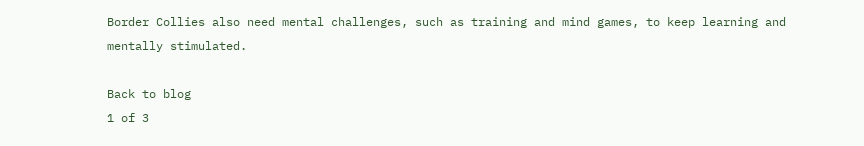Border Collies also need mental challenges, such as training and mind games, to keep learning and mentally stimulated.

Back to blog
1 of 3